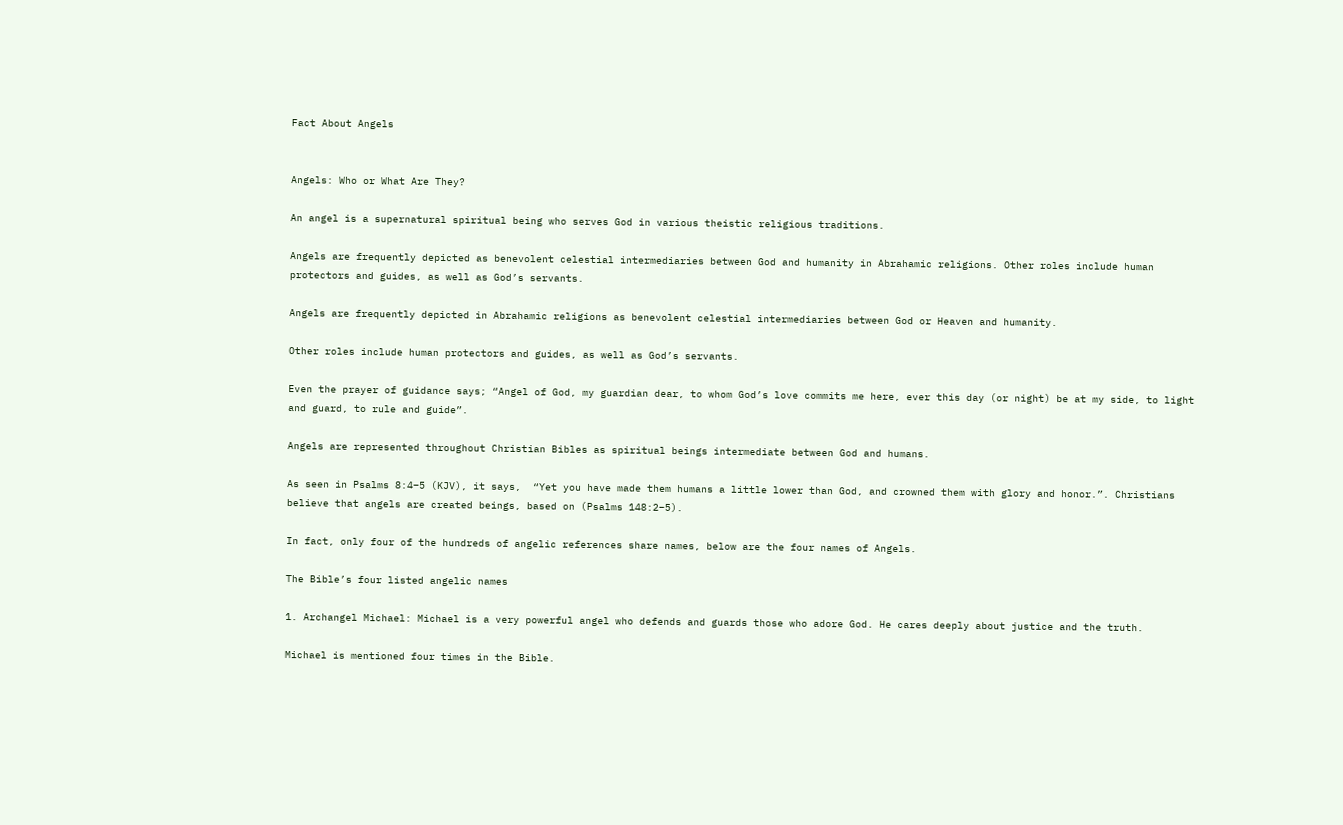Fact About Angels


Angels: Who or What Are They?

An angel is a supernatural spiritual being who serves God in various theistic religious traditions.

Angels are frequently depicted as benevolent celestial intermediaries between God and humanity in Abrahamic religions. Other roles include human protectors and guides, as well as God’s servants.

Angels are frequently depicted in Abrahamic religions as benevolent celestial intermediaries between God or Heaven and humanity.

Other roles include human protectors and guides, as well as God’s servants.

Even the prayer of guidance says; “Angel of God, my guardian dear, to whom God’s love commits me here, ever this day (or night) be at my side, to light and guard, to rule and guide”.

Angels are represented throughout Christian Bibles as spiritual beings intermediate between God and humans.

As seen in Psalms 8:4–5 (KJV), it says,  “Yet you have made them humans a little lower than God, and crowned them with glory and honor.”. Christians believe that angels are created beings, based on (Psalms 148:2–5).

In fact, only four of the hundreds of angelic references share names, below are the four names of Angels.

The Bible’s four listed angelic names

1. Archangel Michael: Michael is a very powerful angel who defends and guards those who adore God. He cares deeply about justice and the truth.

Michael is mentioned four times in the Bible.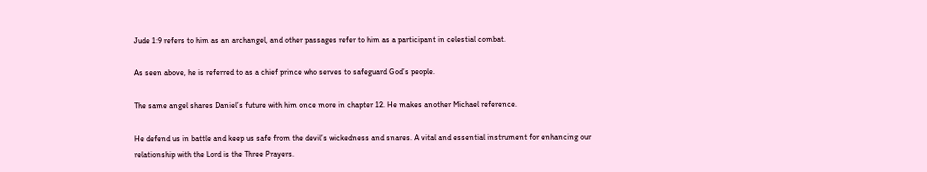Jude 1:9 refers to him as an archangel, and other passages refer to him as a participant in celestial combat.

As seen above, he is referred to as a chief prince who serves to safeguard God’s people.

The same angel shares Daniel’s future with him once more in chapter 12. He makes another Michael reference.

He defend us in battle and keep us safe from the devil’s wickedness and snares. A vital and essential instrument for enhancing our relationship with the Lord is the Three Prayers.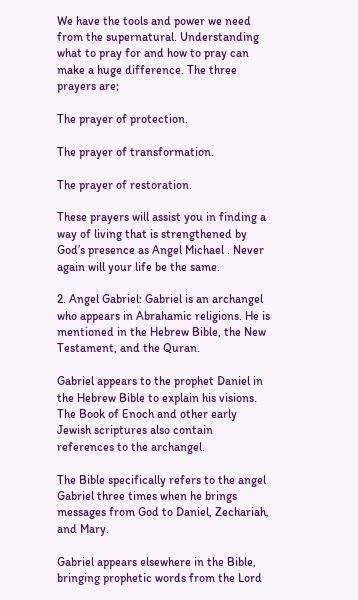We have the tools and power we need from the supernatural. Understanding what to pray for and how to pray can make a huge difference. The three prayers are;

The prayer of protection.

The prayer of transformation.

The prayer of restoration.

These prayers will assist you in finding a way of living that is strengthened by God’s presence as Angel Michael . Never again will your life be the same.

2. Angel Gabriel: Gabriel is an archangel who appears in Abrahamic religions. He is mentioned in the Hebrew Bible, the New Testament, and the Quran.

Gabriel appears to the prophet Daniel in the Hebrew Bible to explain his visions. The Book of Enoch and other early Jewish scriptures also contain references to the archangel.

The Bible specifically refers to the angel Gabriel three times when he brings messages from God to Daniel, Zechariah, and Mary.

Gabriel appears elsewhere in the Bible, bringing prophetic words from the Lord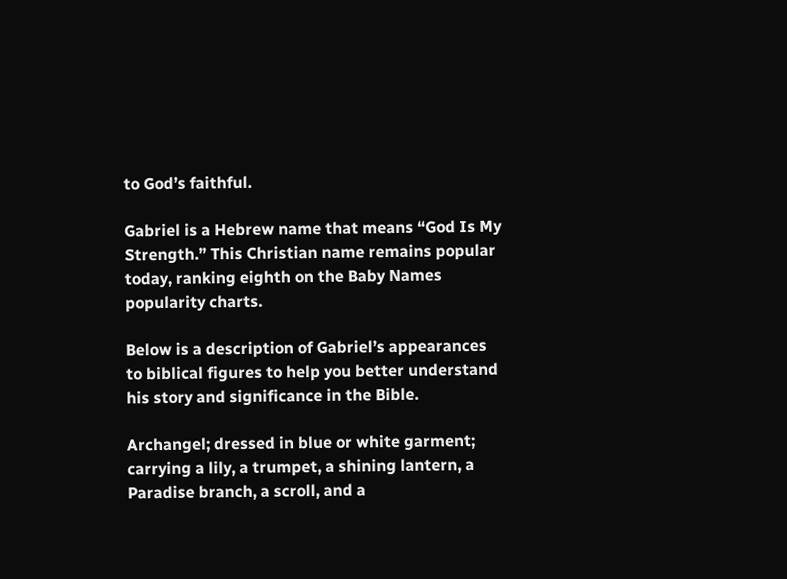to God’s faithful.

Gabriel is a Hebrew name that means “God Is My Strength.” This Christian name remains popular today, ranking eighth on the Baby Names popularity charts.

Below is a description of Gabriel’s appearances to biblical figures to help you better understand his story and significance in the Bible.

Archangel; dressed in blue or white garment; carrying a lily, a trumpet, a shining lantern, a Paradise branch, a scroll, and a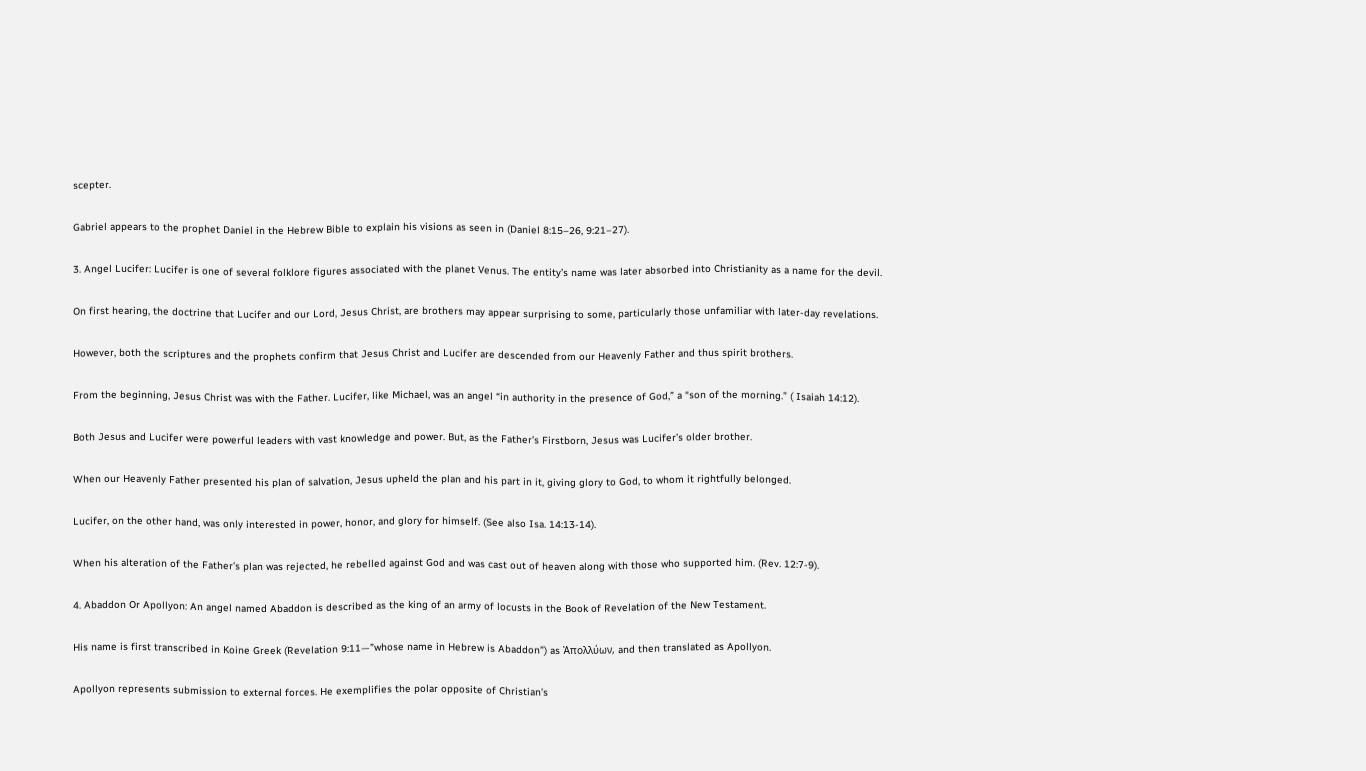scepter.

Gabriel appears to the prophet Daniel in the Hebrew Bible to explain his visions as seen in (Daniel 8:15–26, 9:21–27).

3. Angel Lucifer: Lucifer is one of several folklore figures associated with the planet Venus. The entity’s name was later absorbed into Christianity as a name for the devil.

On first hearing, the doctrine that Lucifer and our Lord, Jesus Christ, are brothers may appear surprising to some, particularly those unfamiliar with later-day revelations.

However, both the scriptures and the prophets confirm that Jesus Christ and Lucifer are descended from our Heavenly Father and thus spirit brothers.

From the beginning, Jesus Christ was with the Father. Lucifer, like Michael, was an angel “in authority in the presence of God,” a “son of the morning.” ( Isaiah 14:12).

Both Jesus and Lucifer were powerful leaders with vast knowledge and power. But, as the Father’s Firstborn, Jesus was Lucifer’s older brother.

When our Heavenly Father presented his plan of salvation, Jesus upheld the plan and his part in it, giving glory to God, to whom it rightfully belonged.

Lucifer, on the other hand, was only interested in power, honor, and glory for himself. (See also Isa. 14:13-14).

When his alteration of the Father’s plan was rejected, he rebelled against God and was cast out of heaven along with those who supported him. (Rev. 12:7-9).

4. Abaddon Or Apollyon: An angel named Abaddon is described as the king of an army of locusts in the Book of Revelation of the New Testament.

His name is first transcribed in Koine Greek (Revelation 9:11—”whose name in Hebrew is Abaddon”) as Ἀπολλύων, and then translated as Apollyon.

Apollyon represents submission to external forces. He exemplifies the polar opposite of Christian’s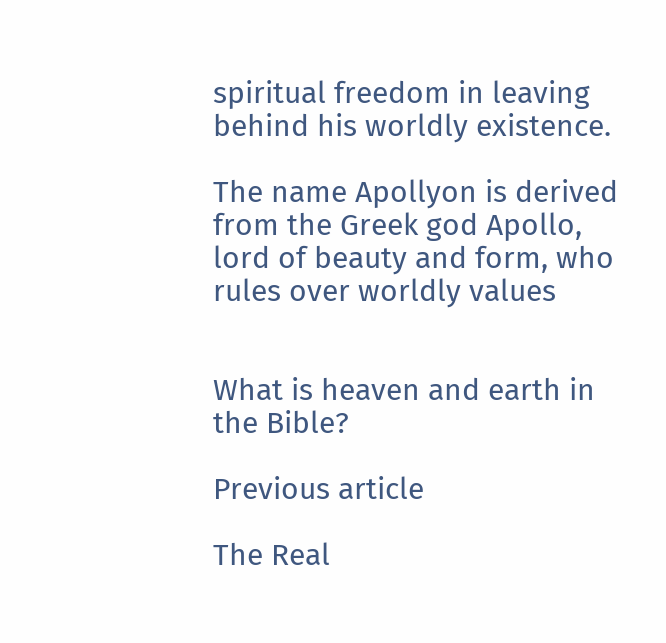spiritual freedom in leaving behind his worldly existence.

The name Apollyon is derived from the Greek god Apollo, lord of beauty and form, who rules over worldly values


What is heaven and earth in the Bible?

Previous article

The Real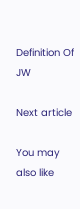Definition Of JW

Next article

You may also like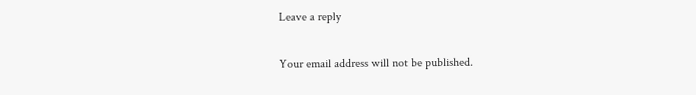Leave a reply

Your email address will not be published.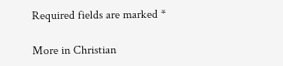Required fields are marked *

More in Christian